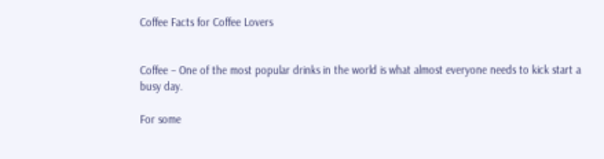Coffee Facts for Coffee Lovers


Coffee – One of the most popular drinks in the world is what almost everyone needs to kick start a busy day.

For some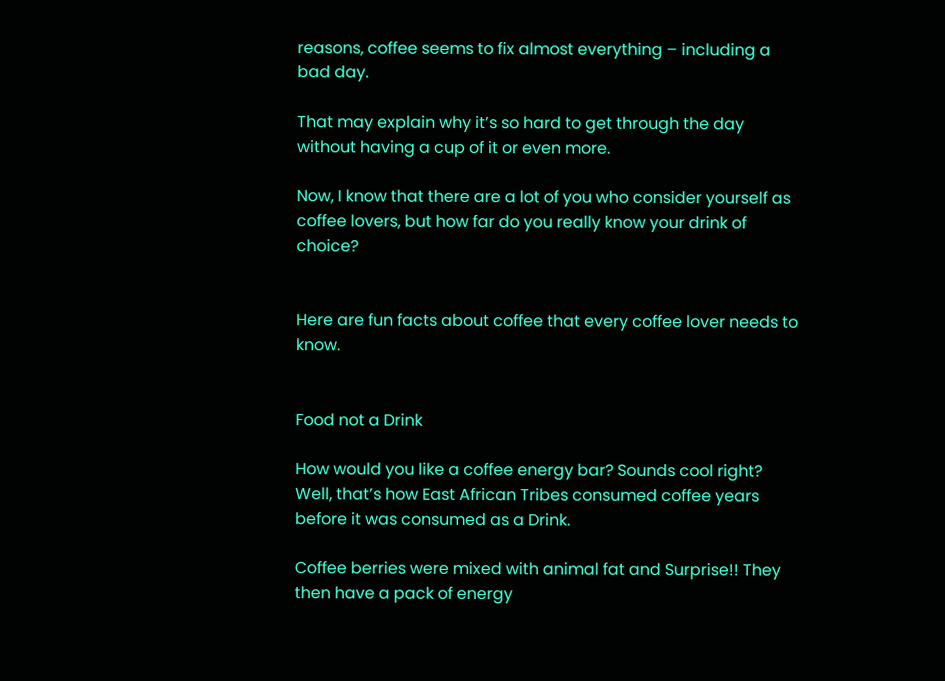reasons, coffee seems to fix almost everything – including a bad day.

That may explain why it’s so hard to get through the day without having a cup of it or even more.

Now, I know that there are a lot of you who consider yourself as coffee lovers, but how far do you really know your drink of choice?


Here are fun facts about coffee that every coffee lover needs to know.


Food not a Drink

How would you like a coffee energy bar? Sounds cool right? Well, that’s how East African Tribes consumed coffee years before it was consumed as a Drink.

Coffee berries were mixed with animal fat and Surprise!! They then have a pack of energy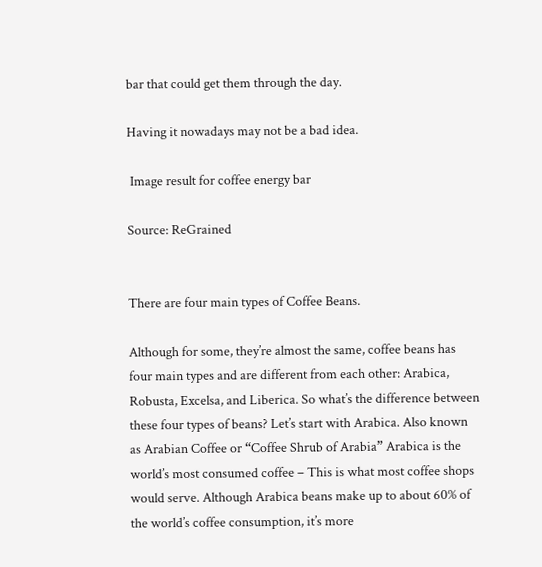bar that could get them through the day.

Having it nowadays may not be a bad idea.

 Image result for coffee energy bar

Source: ReGrained


There are four main types of Coffee Beans.

Although for some, they’re almost the same, coffee beans has four main types and are different from each other: Arabica, Robusta, Excelsa, and Liberica. So what’s the difference between these four types of beans? Let’s start with Arabica. Also known as Arabian Coffee or “Coffee Shrub of Arabia” Arabica is the world’s most consumed coffee – This is what most coffee shops would serve. Although Arabica beans make up to about 60% of the world’s coffee consumption, it’s more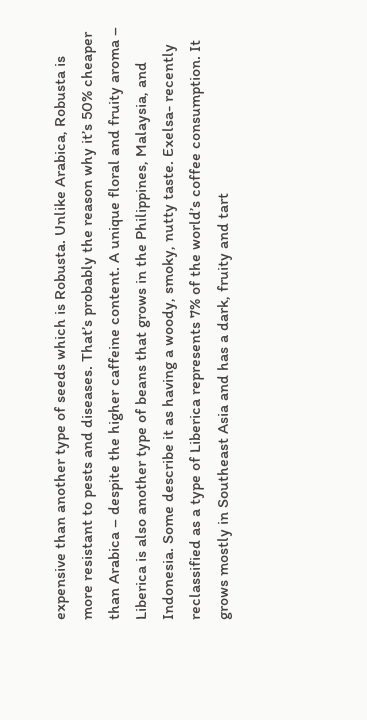expensive than another type of seeds which is Robusta. Unlike Arabica, Robusta is more resistant to pests and diseases. That’s probably the reason why it’s 50% cheaper than Arabica – despite the higher caffeine content. A unique floral and fruity aroma – Liberica is also another type of beans that grows in the Philippines, Malaysia, and Indonesia. Some describe it as having a woody, smoky, nutty taste. Exelsa- recently reclassified as a type of Liberica represents 7% of the world’s coffee consumption. It grows mostly in Southeast Asia and has a dark, fruity and tart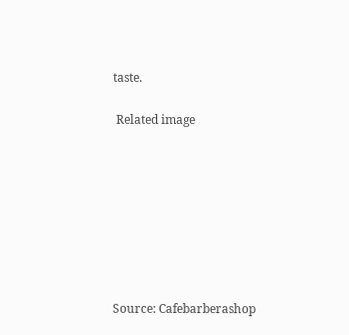taste.

 Related image








Source: Cafebarberashop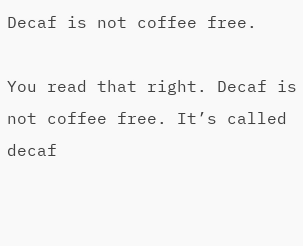Decaf is not coffee free.

You read that right. Decaf is not coffee free. It’s called decaf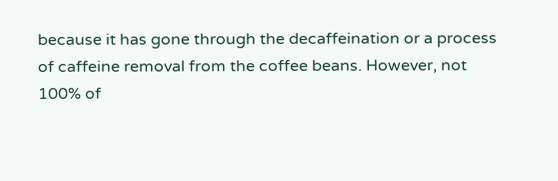because it has gone through the decaffeination or a process of caffeine removal from the coffee beans. However, not 100% of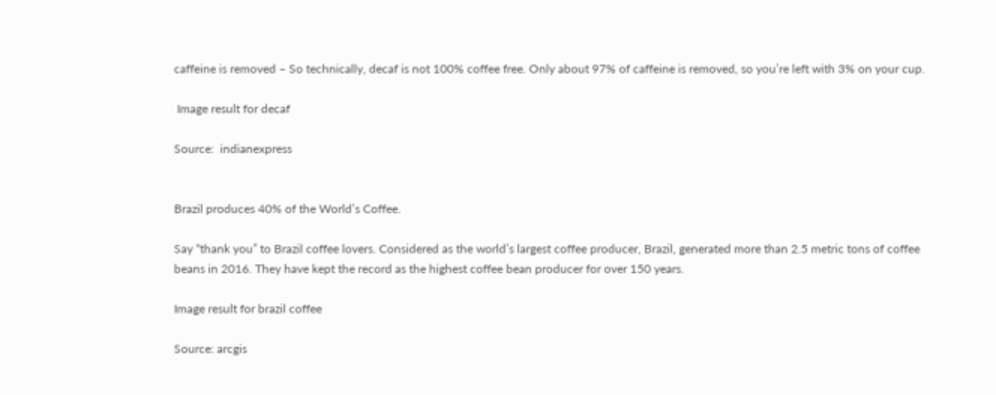caffeine is removed – So technically, decaf is not 100% coffee free. Only about 97% of caffeine is removed, so you’re left with 3% on your cup.

 Image result for decaf

Source:  indianexpress


Brazil produces 40% of the World’s Coffee.

Say “thank you” to Brazil coffee lovers. Considered as the world’s largest coffee producer, Brazil, generated more than 2.5 metric tons of coffee beans in 2016. They have kept the record as the highest coffee bean producer for over 150 years.

Image result for brazil coffee

Source: arcgis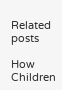Related posts

How Children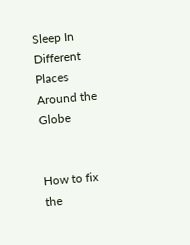Sleep In Different Places Around the Globe


How to fix the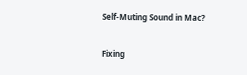Self-Muting Sound in Mac?


Fixing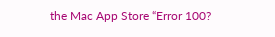the Mac App Store “Error 100?